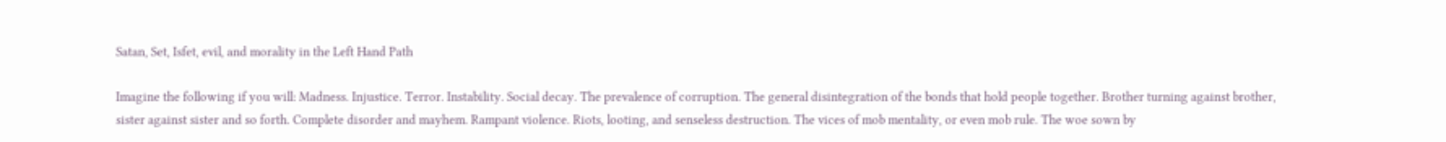Satan, Set, Isfet, evil, and morality in the Left Hand Path

Imagine the following if you will: Madness. Injustice. Terror. Instability. Social decay. The prevalence of corruption. The general disintegration of the bonds that hold people together. Brother turning against brother, sister against sister and so forth. Complete disorder and mayhem. Rampant violence. Riots, looting, and senseless destruction. The vices of mob mentality, or even mob rule. The woe sown by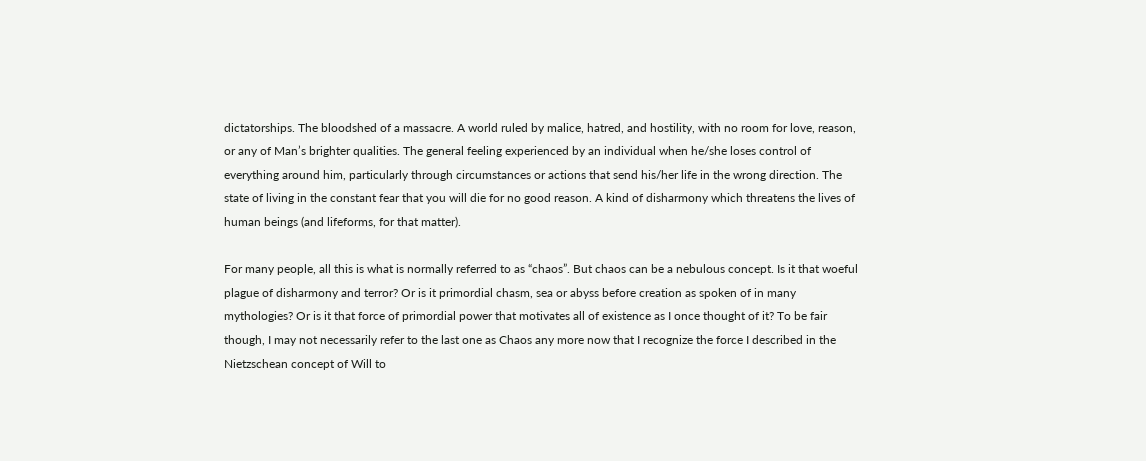dictatorships. The bloodshed of a massacre. A world ruled by malice, hatred, and hostility, with no room for love, reason, or any of Man’s brighter qualities. The general feeling experienced by an individual when he/she loses control of everything around him, particularly through circumstances or actions that send his/her life in the wrong direction. The state of living in the constant fear that you will die for no good reason. A kind of disharmony which threatens the lives of human beings (and lifeforms, for that matter).

For many people, all this is what is normally referred to as “chaos”. But chaos can be a nebulous concept. Is it that woeful plague of disharmony and terror? Or is it primordial chasm, sea or abyss before creation as spoken of in many mythologies? Or is it that force of primordial power that motivates all of existence as I once thought of it? To be fair though, I may not necessarily refer to the last one as Chaos any more now that I recognize the force I described in the Nietzschean concept of Will to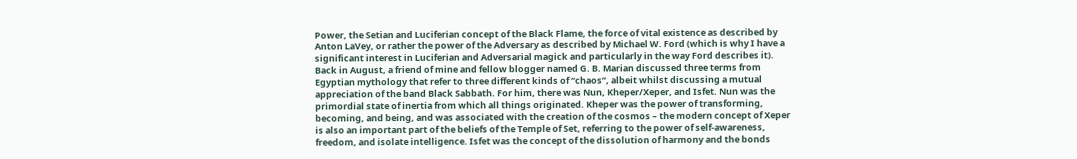Power, the Setian and Luciferian concept of the Black Flame, the force of vital existence as described by Anton LaVey, or rather the power of the Adversary as described by Michael W. Ford (which is why I have a significant interest in Luciferian and Adversarial magick and particularly in the way Ford describes it). Back in August, a friend of mine and fellow blogger named G. B. Marian discussed three terms from Egyptian mythology that refer to three different kinds of “chaos”, albeit whilst discussing a mutual appreciation of the band Black Sabbath. For him, there was Nun, Kheper/Xeper, and Isfet. Nun was the primordial state of inertia from which all things originated. Kheper was the power of transforming, becoming, and being, and was associated with the creation of the cosmos – the modern concept of Xeper is also an important part of the beliefs of the Temple of Set, referring to the power of self-awareness, freedom, and isolate intelligence. Isfet was the concept of the dissolution of harmony and the bonds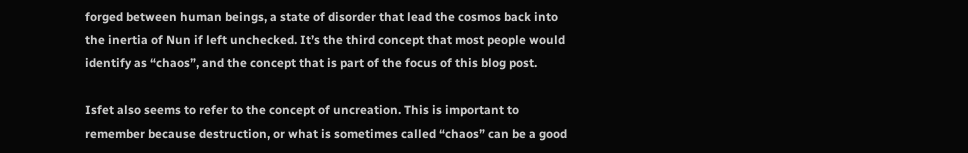forged between human beings, a state of disorder that lead the cosmos back into the inertia of Nun if left unchecked. It’s the third concept that most people would identify as “chaos”, and the concept that is part of the focus of this blog post.

Isfet also seems to refer to the concept of uncreation. This is important to remember because destruction, or what is sometimes called “chaos” can be a good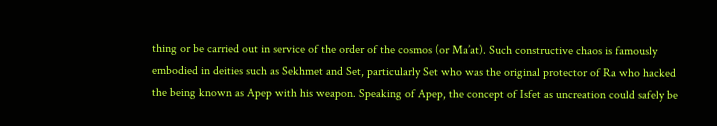thing or be carried out in service of the order of the cosmos (or Ma’at). Such constructive chaos is famously embodied in deities such as Sekhmet and Set, particularly Set who was the original protector of Ra who hacked the being known as Apep with his weapon. Speaking of Apep, the concept of Isfet as uncreation could safely be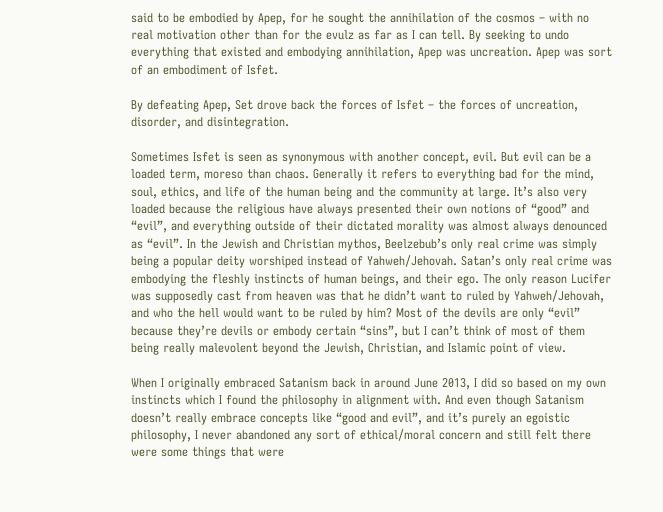said to be embodied by Apep, for he sought the annihilation of the cosmos – with no real motivation other than for the evulz as far as I can tell. By seeking to undo everything that existed and embodying annihilation, Apep was uncreation. Apep was sort of an embodiment of Isfet.

By defeating Apep, Set drove back the forces of Isfet – the forces of uncreation, disorder, and disintegration.

Sometimes Isfet is seen as synonymous with another concept, evil. But evil can be a loaded term, moreso than chaos. Generally it refers to everything bad for the mind, soul, ethics, and life of the human being and the community at large. It’s also very loaded because the religious have always presented their own notions of “good” and “evil”, and everything outside of their dictated morality was almost always denounced as “evil”. In the Jewish and Christian mythos, Beelzebub’s only real crime was simply being a popular deity worshiped instead of Yahweh/Jehovah. Satan’s only real crime was embodying the fleshly instincts of human beings, and their ego. The only reason Lucifer was supposedly cast from heaven was that he didn’t want to ruled by Yahweh/Jehovah, and who the hell would want to be ruled by him? Most of the devils are only “evil” because they’re devils or embody certain “sins”, but I can’t think of most of them being really malevolent beyond the Jewish, Christian, and Islamic point of view.

When I originally embraced Satanism back in around June 2013, I did so based on my own instincts which I found the philosophy in alignment with. And even though Satanism doesn’t really embrace concepts like “good and evil”, and it’s purely an egoistic philosophy, I never abandoned any sort of ethical/moral concern and still felt there were some things that were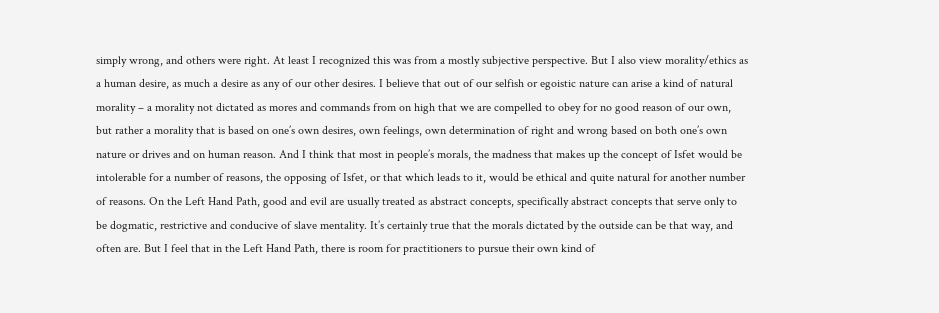simply wrong, and others were right. At least I recognized this was from a mostly subjective perspective. But I also view morality/ethics as a human desire, as much a desire as any of our other desires. I believe that out of our selfish or egoistic nature can arise a kind of natural morality – a morality not dictated as mores and commands from on high that we are compelled to obey for no good reason of our own, but rather a morality that is based on one’s own desires, own feelings, own determination of right and wrong based on both one’s own nature or drives and on human reason. And I think that most in people’s morals, the madness that makes up the concept of Isfet would be intolerable for a number of reasons, the opposing of Isfet, or that which leads to it, would be ethical and quite natural for another number of reasons. On the Left Hand Path, good and evil are usually treated as abstract concepts, specifically abstract concepts that serve only to be dogmatic, restrictive and conducive of slave mentality. It’s certainly true that the morals dictated by the outside can be that way, and often are. But I feel that in the Left Hand Path, there is room for practitioners to pursue their own kind of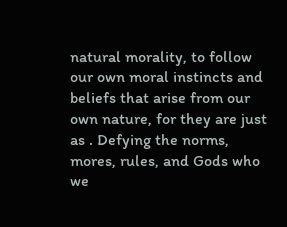natural morality, to follow our own moral instincts and beliefs that arise from our own nature, for they are just as . Defying the norms, mores, rules, and Gods who we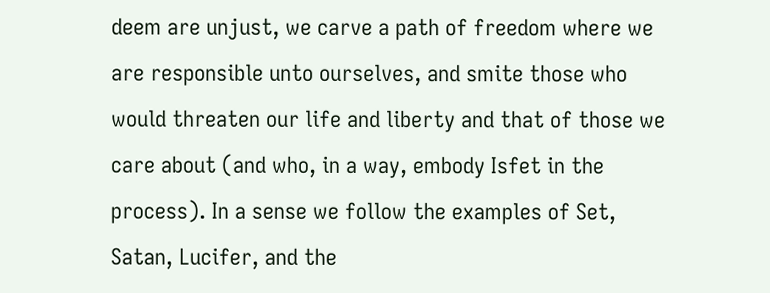deem are unjust, we carve a path of freedom where we are responsible unto ourselves, and smite those who would threaten our life and liberty and that of those we care about (and who, in a way, embody Isfet in the process). In a sense we follow the examples of Set, Satan, Lucifer, and the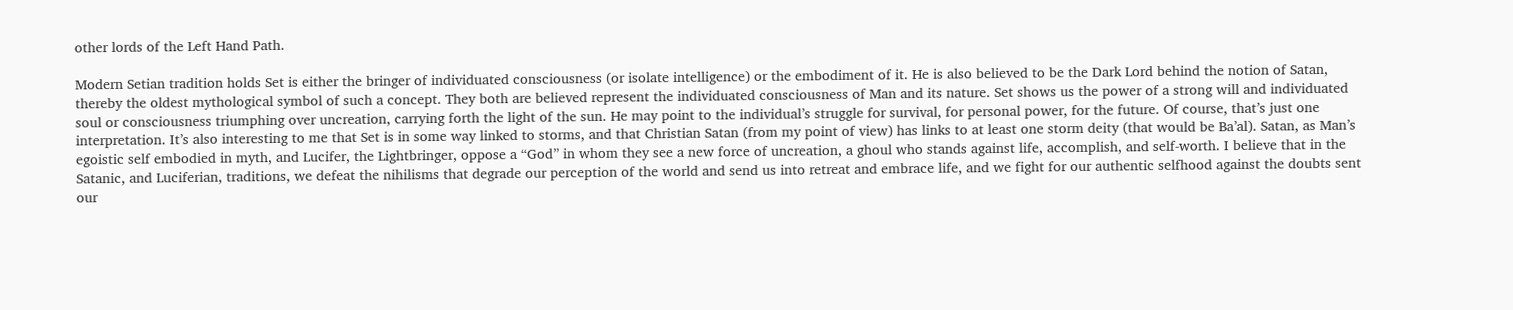other lords of the Left Hand Path.

Modern Setian tradition holds Set is either the bringer of individuated consciousness (or isolate intelligence) or the embodiment of it. He is also believed to be the Dark Lord behind the notion of Satan, thereby the oldest mythological symbol of such a concept. They both are believed represent the individuated consciousness of Man and its nature. Set shows us the power of a strong will and individuated soul or consciousness triumphing over uncreation, carrying forth the light of the sun. He may point to the individual’s struggle for survival, for personal power, for the future. Of course, that’s just one interpretation. It’s also interesting to me that Set is in some way linked to storms, and that Christian Satan (from my point of view) has links to at least one storm deity (that would be Ba’al). Satan, as Man’s egoistic self embodied in myth, and Lucifer, the Lightbringer, oppose a “God” in whom they see a new force of uncreation, a ghoul who stands against life, accomplish, and self-worth. I believe that in the Satanic, and Luciferian, traditions, we defeat the nihilisms that degrade our perception of the world and send us into retreat and embrace life, and we fight for our authentic selfhood against the doubts sent our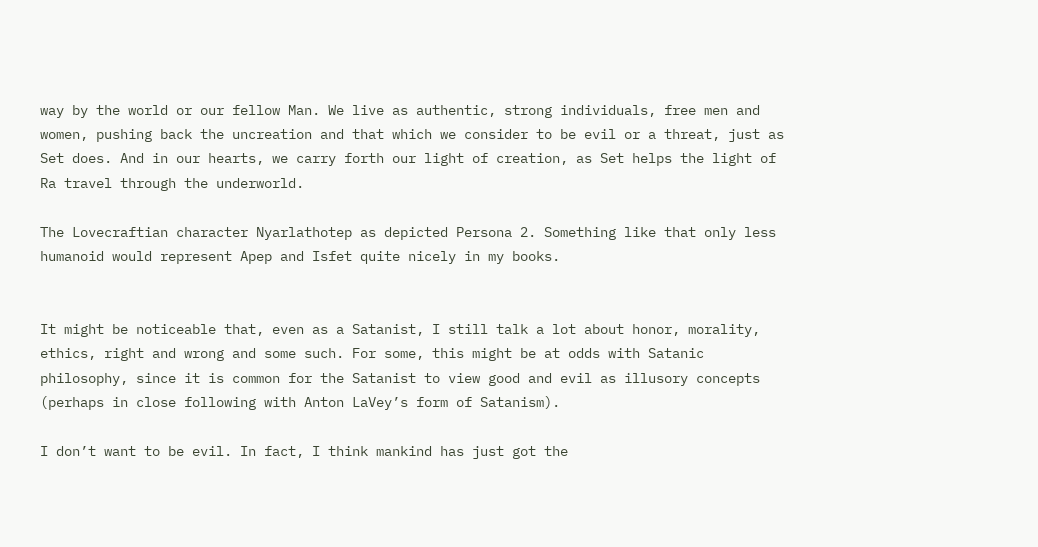way by the world or our fellow Man. We live as authentic, strong individuals, free men and women, pushing back the uncreation and that which we consider to be evil or a threat, just as Set does. And in our hearts, we carry forth our light of creation, as Set helps the light of Ra travel through the underworld.

The Lovecraftian character Nyarlathotep as depicted Persona 2. Something like that only less humanoid would represent Apep and Isfet quite nicely in my books.


It might be noticeable that, even as a Satanist, I still talk a lot about honor, morality, ethics, right and wrong and some such. For some, this might be at odds with Satanic philosophy, since it is common for the Satanist to view good and evil as illusory concepts (perhaps in close following with Anton LaVey’s form of Satanism).

I don’t want to be evil. In fact, I think mankind has just got the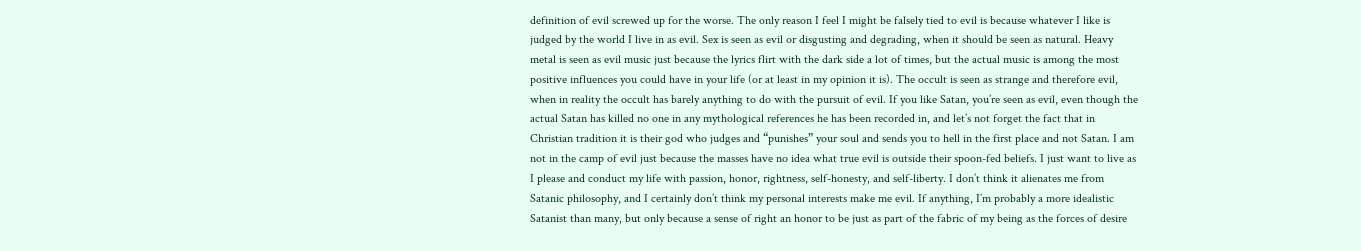definition of evil screwed up for the worse. The only reason I feel I might be falsely tied to evil is because whatever I like is judged by the world I live in as evil. Sex is seen as evil or disgusting and degrading, when it should be seen as natural. Heavy metal is seen as evil music just because the lyrics flirt with the dark side a lot of times, but the actual music is among the most positive influences you could have in your life (or at least in my opinion it is). The occult is seen as strange and therefore evil, when in reality the occult has barely anything to do with the pursuit of evil. If you like Satan, you’re seen as evil, even though the actual Satan has killed no one in any mythological references he has been recorded in, and let’s not forget the fact that in Christian tradition it is their god who judges and “punishes” your soul and sends you to hell in the first place and not Satan. I am not in the camp of evil just because the masses have no idea what true evil is outside their spoon-fed beliefs. I just want to live as I please and conduct my life with passion, honor, rightness, self-honesty, and self-liberty. I don’t think it alienates me from Satanic philosophy, and I certainly don’t think my personal interests make me evil. If anything, I’m probably a more idealistic Satanist than many, but only because a sense of right an honor to be just as part of the fabric of my being as the forces of desire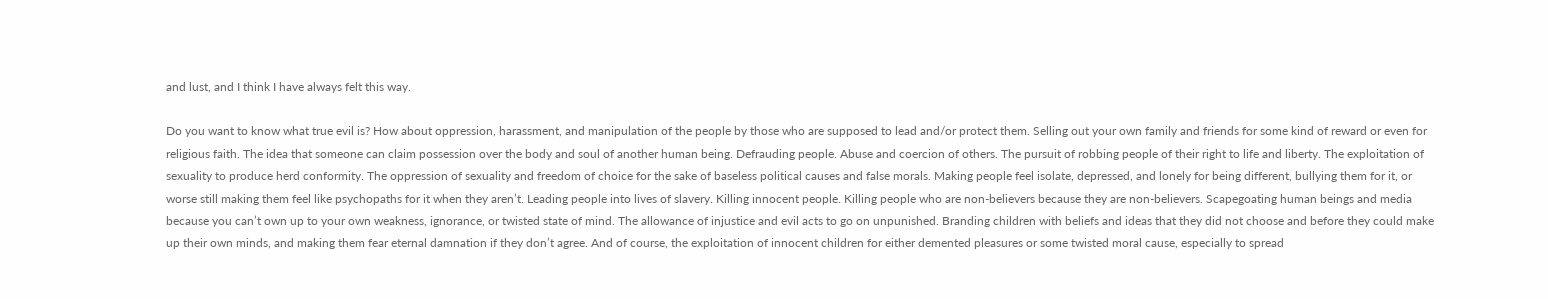and lust, and I think I have always felt this way.

Do you want to know what true evil is? How about oppression, harassment, and manipulation of the people by those who are supposed to lead and/or protect them. Selling out your own family and friends for some kind of reward or even for religious faith. The idea that someone can claim possession over the body and soul of another human being. Defrauding people. Abuse and coercion of others. The pursuit of robbing people of their right to life and liberty. The exploitation of sexuality to produce herd conformity. The oppression of sexuality and freedom of choice for the sake of baseless political causes and false morals. Making people feel isolate, depressed, and lonely for being different, bullying them for it, or worse still making them feel like psychopaths for it when they aren’t. Leading people into lives of slavery. Killing innocent people. Killing people who are non-believers because they are non-believers. Scapegoating human beings and media because you can’t own up to your own weakness, ignorance, or twisted state of mind. The allowance of injustice and evil acts to go on unpunished. Branding children with beliefs and ideas that they did not choose and before they could make up their own minds, and making them fear eternal damnation if they don’t agree. And of course, the exploitation of innocent children for either demented pleasures or some twisted moral cause, especially to spread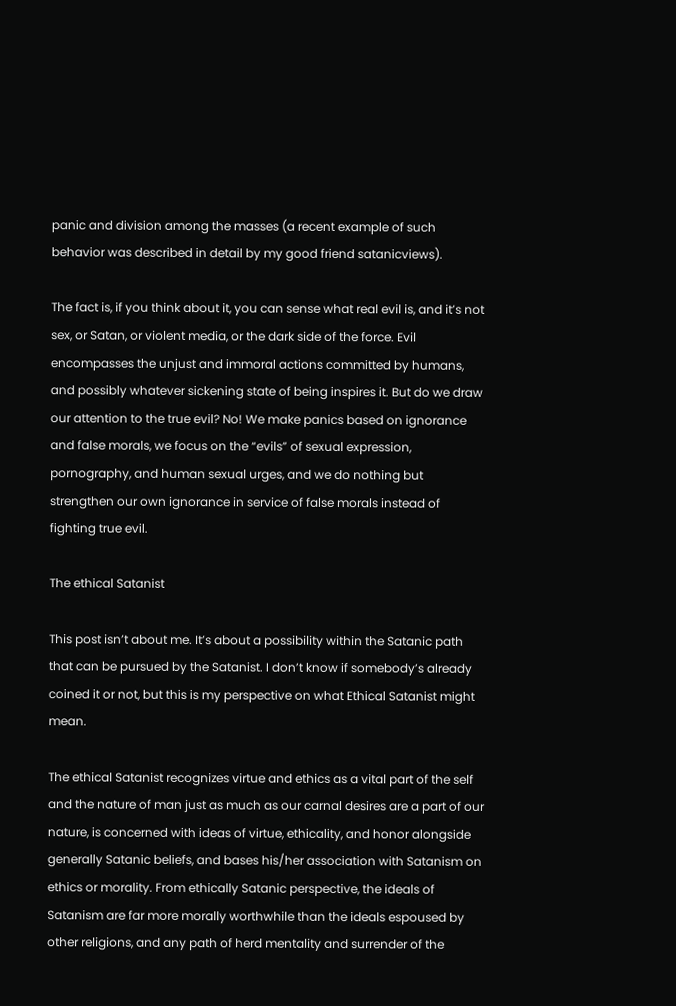panic and division among the masses (a recent example of such behavior was described in detail by my good friend satanicviews).

The fact is, if you think about it, you can sense what real evil is, and it’s not sex, or Satan, or violent media, or the dark side of the force. Evil encompasses the unjust and immoral actions committed by humans, and possibly whatever sickening state of being inspires it. But do we draw our attention to the true evil? No! We make panics based on ignorance and false morals, we focus on the “evils” of sexual expression, pornography, and human sexual urges, and we do nothing but strengthen our own ignorance in service of false morals instead of fighting true evil.

The ethical Satanist

This post isn’t about me. It’s about a possibility within the Satanic path that can be pursued by the Satanist. I don’t know if somebody’s already coined it or not, but this is my perspective on what Ethical Satanist might mean.

The ethical Satanist recognizes virtue and ethics as a vital part of the self and the nature of man just as much as our carnal desires are a part of our nature, is concerned with ideas of virtue, ethicality, and honor alongside generally Satanic beliefs, and bases his/her association with Satanism on ethics or morality. From ethically Satanic perspective, the ideals of Satanism are far more morally worthwhile than the ideals espoused by other religions, and any path of herd mentality and surrender of the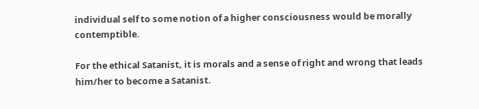individual self to some notion of a higher consciousness would be morally contemptible.

For the ethical Satanist, it is morals and a sense of right and wrong that leads him/her to become a Satanist.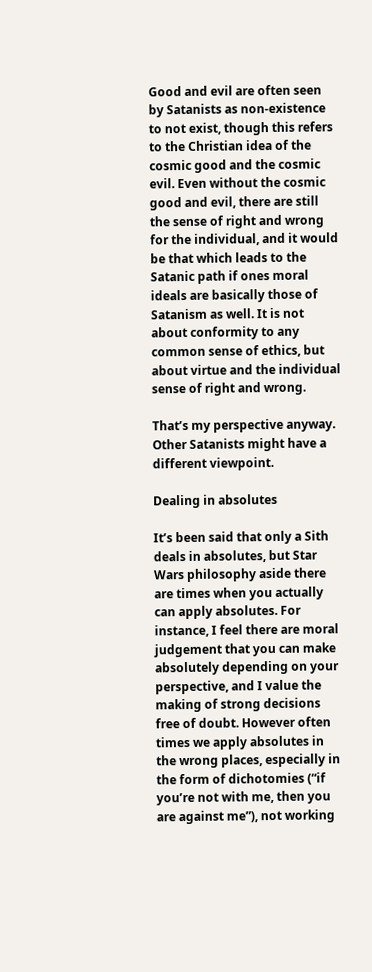Good and evil are often seen by Satanists as non-existence to not exist, though this refers to the Christian idea of the cosmic good and the cosmic evil. Even without the cosmic good and evil, there are still the sense of right and wrong for the individual, and it would be that which leads to the Satanic path if ones moral ideals are basically those of Satanism as well. It is not about conformity to any common sense of ethics, but about virtue and the individual sense of right and wrong.

That’s my perspective anyway. Other Satanists might have a different viewpoint.

Dealing in absolutes

It’s been said that only a Sith deals in absolutes, but Star Wars philosophy aside there are times when you actually can apply absolutes. For instance, I feel there are moral judgement that you can make absolutely depending on your perspective, and I value the making of strong decisions free of doubt. However often times we apply absolutes in the wrong places, especially in the form of dichotomies (“if you’re not with me, then you are against me”), not working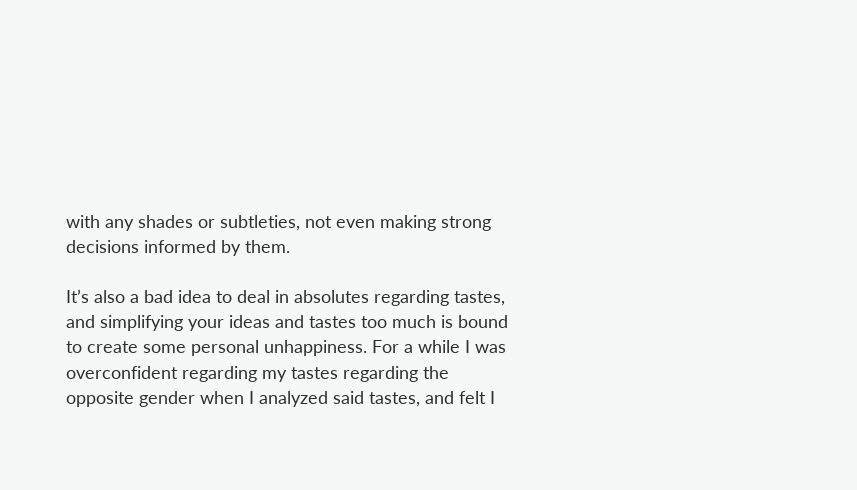with any shades or subtleties, not even making strong decisions informed by them.

It’s also a bad idea to deal in absolutes regarding tastes, and simplifying your ideas and tastes too much is bound to create some personal unhappiness. For a while I was overconfident regarding my tastes regarding the opposite gender when I analyzed said tastes, and felt I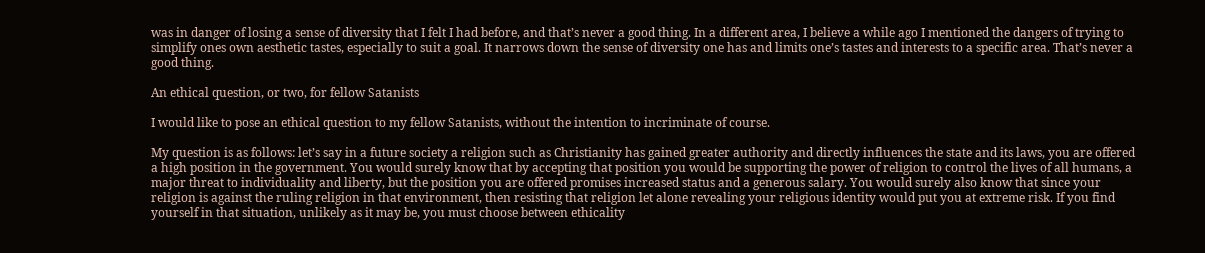was in danger of losing a sense of diversity that I felt I had before, and that’s never a good thing. In a different area, I believe a while ago I mentioned the dangers of trying to simplify ones own aesthetic tastes, especially to suit a goal. It narrows down the sense of diversity one has and limits one’s tastes and interests to a specific area. That’s never a good thing.

An ethical question, or two, for fellow Satanists

I would like to pose an ethical question to my fellow Satanists, without the intention to incriminate of course.

My question is as follows: let’s say in a future society a religion such as Christianity has gained greater authority and directly influences the state and its laws, you are offered a high position in the government. You would surely know that by accepting that position you would be supporting the power of religion to control the lives of all humans, a major threat to individuality and liberty, but the position you are offered promises increased status and a generous salary. You would surely also know that since your religion is against the ruling religion in that environment, then resisting that religion let alone revealing your religious identity would put you at extreme risk. If you find yourself in that situation, unlikely as it may be, you must choose between ethicality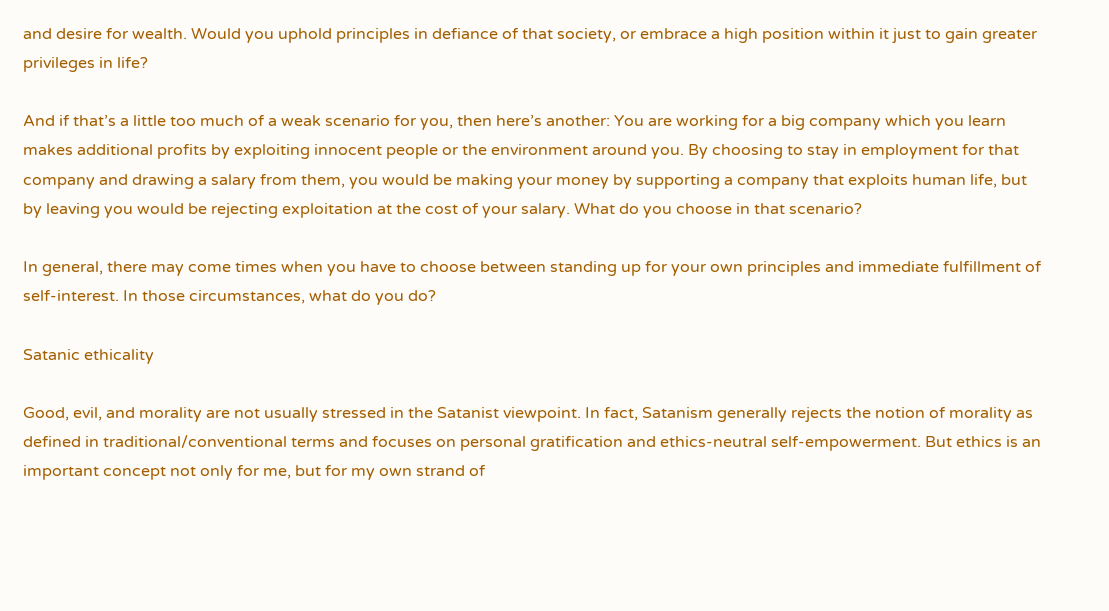and desire for wealth. Would you uphold principles in defiance of that society, or embrace a high position within it just to gain greater privileges in life?

And if that’s a little too much of a weak scenario for you, then here’s another: You are working for a big company which you learn makes additional profits by exploiting innocent people or the environment around you. By choosing to stay in employment for that company and drawing a salary from them, you would be making your money by supporting a company that exploits human life, but by leaving you would be rejecting exploitation at the cost of your salary. What do you choose in that scenario?

In general, there may come times when you have to choose between standing up for your own principles and immediate fulfillment of self-interest. In those circumstances, what do you do?

Satanic ethicality

Good, evil, and morality are not usually stressed in the Satanist viewpoint. In fact, Satanism generally rejects the notion of morality as defined in traditional/conventional terms and focuses on personal gratification and ethics-neutral self-empowerment. But ethics is an important concept not only for me, but for my own strand of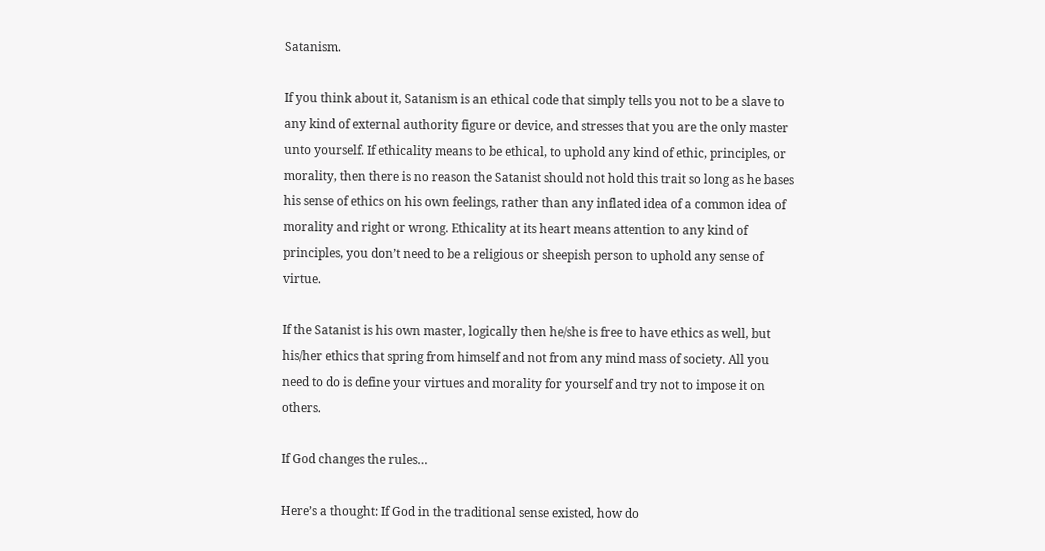Satanism.

If you think about it, Satanism is an ethical code that simply tells you not to be a slave to any kind of external authority figure or device, and stresses that you are the only master unto yourself. If ethicality means to be ethical, to uphold any kind of ethic, principles, or morality, then there is no reason the Satanist should not hold this trait so long as he bases his sense of ethics on his own feelings, rather than any inflated idea of a common idea of morality and right or wrong. Ethicality at its heart means attention to any kind of principles, you don’t need to be a religious or sheepish person to uphold any sense of virtue.

If the Satanist is his own master, logically then he/she is free to have ethics as well, but his/her ethics that spring from himself and not from any mind mass of society. All you need to do is define your virtues and morality for yourself and try not to impose it on others.

If God changes the rules…

Here’s a thought: If God in the traditional sense existed, how do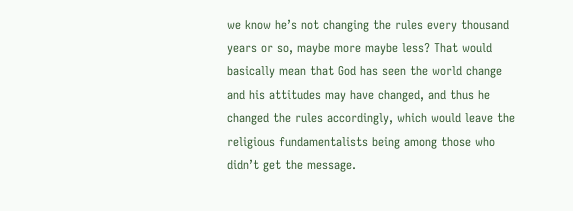we know he’s not changing the rules every thousand years or so, maybe more maybe less? That would basically mean that God has seen the world change and his attitudes may have changed, and thus he changed the rules accordingly, which would leave the religious fundamentalists being among those who didn’t get the message.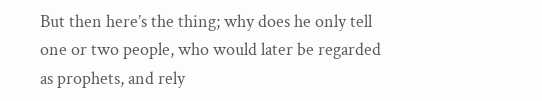But then here’s the thing; why does he only tell one or two people, who would later be regarded as prophets, and rely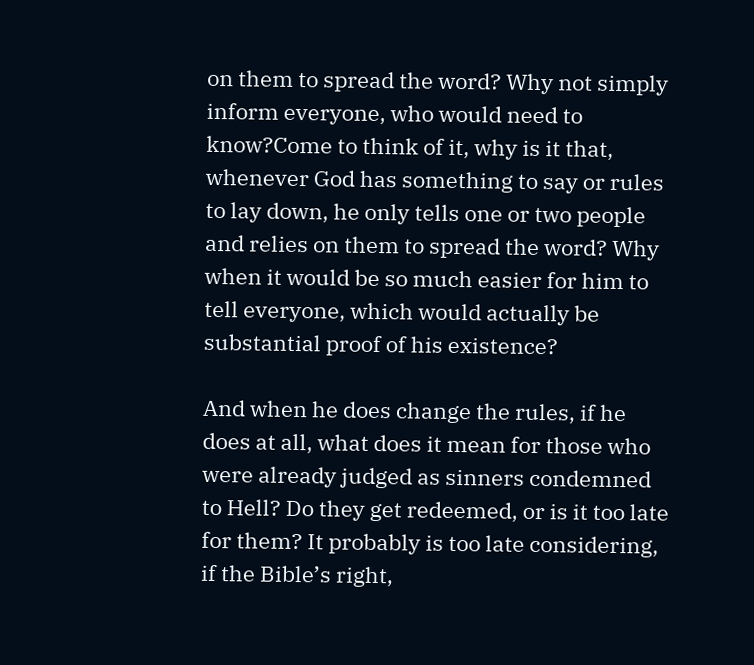on them to spread the word? Why not simply inform everyone, who would need to know?Come to think of it, why is it that, whenever God has something to say or rules to lay down, he only tells one or two people and relies on them to spread the word? Why when it would be so much easier for him to tell everyone, which would actually be substantial proof of his existence?

And when he does change the rules, if he does at all, what does it mean for those who were already judged as sinners condemned to Hell? Do they get redeemed, or is it too late for them? It probably is too late considering, if the Bible’s right,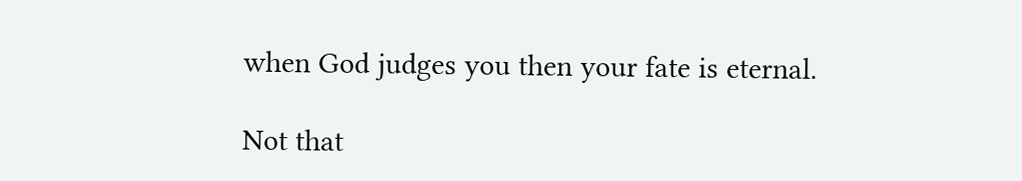when God judges you then your fate is eternal.

Not that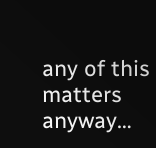any of this matters anyway…